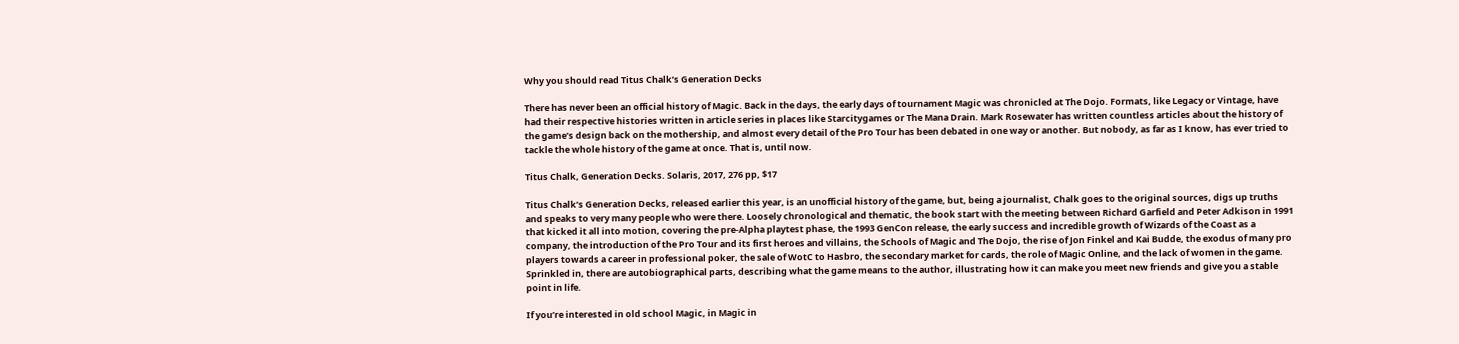Why you should read Titus Chalk’s Generation Decks

There has never been an official history of Magic. Back in the days, the early days of tournament Magic was chronicled at The Dojo. Formats, like Legacy or Vintage, have had their respective histories written in article series in places like Starcitygames or The Mana Drain. Mark Rosewater has written countless articles about the history of the game’s design back on the mothership, and almost every detail of the Pro Tour has been debated in one way or another. But nobody, as far as I know, has ever tried to tackle the whole history of the game at once. That is, until now.

Titus Chalk, Generation Decks. Solaris, 2017, 276 pp, $17

Titus Chalk’s Generation Decks, released earlier this year, is an unofficial history of the game, but, being a journalist, Chalk goes to the original sources, digs up truths and speaks to very many people who were there. Loosely chronological and thematic, the book start with the meeting between Richard Garfield and Peter Adkison in 1991 that kicked it all into motion, covering the pre-Alpha playtest phase, the 1993 GenCon release, the early success and incredible growth of Wizards of the Coast as a company, the introduction of the Pro Tour and its first heroes and villains, the Schools of Magic and The Dojo, the rise of Jon Finkel and Kai Budde, the exodus of many pro players towards a career in professional poker, the sale of WotC to Hasbro, the secondary market for cards, the role of Magic Online, and the lack of women in the game. Sprinkled in, there are autobiographical parts, describing what the game means to the author, illustrating how it can make you meet new friends and give you a stable point in life.

If you’re interested in old school Magic, in Magic in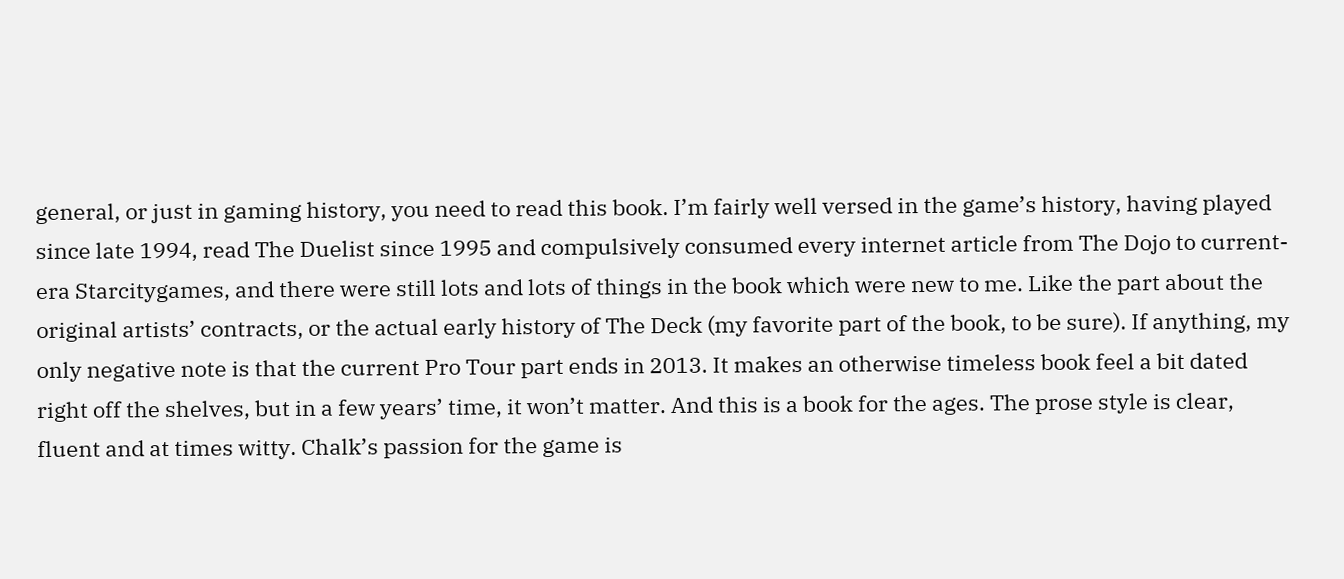general, or just in gaming history, you need to read this book. I’m fairly well versed in the game’s history, having played since late 1994, read The Duelist since 1995 and compulsively consumed every internet article from The Dojo to current-era Starcitygames, and there were still lots and lots of things in the book which were new to me. Like the part about the original artists’ contracts, or the actual early history of The Deck (my favorite part of the book, to be sure). If anything, my only negative note is that the current Pro Tour part ends in 2013. It makes an otherwise timeless book feel a bit dated right off the shelves, but in a few years’ time, it won’t matter. And this is a book for the ages. The prose style is clear, fluent and at times witty. Chalk’s passion for the game is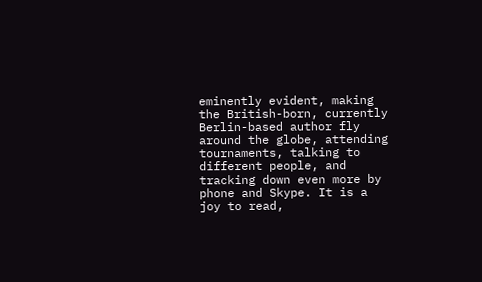eminently evident, making the British-born, currently Berlin-based author fly around the globe, attending tournaments, talking to different people, and tracking down even more by phone and Skype. It is a joy to read,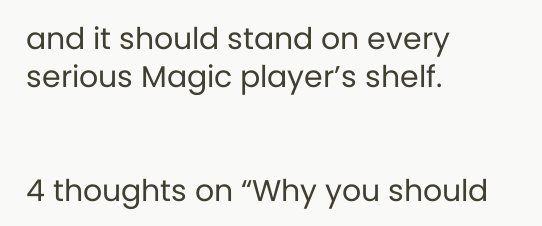and it should stand on every serious Magic player’s shelf.


4 thoughts on “Why you should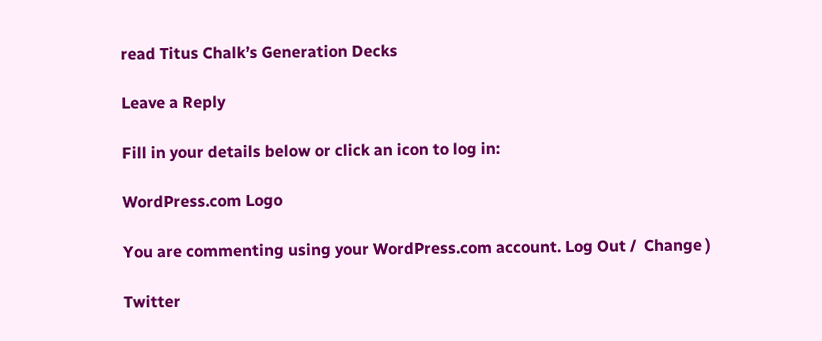read Titus Chalk’s Generation Decks

Leave a Reply

Fill in your details below or click an icon to log in:

WordPress.com Logo

You are commenting using your WordPress.com account. Log Out /  Change )

Twitter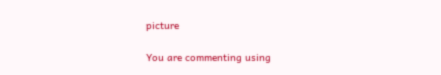picture

You are commenting using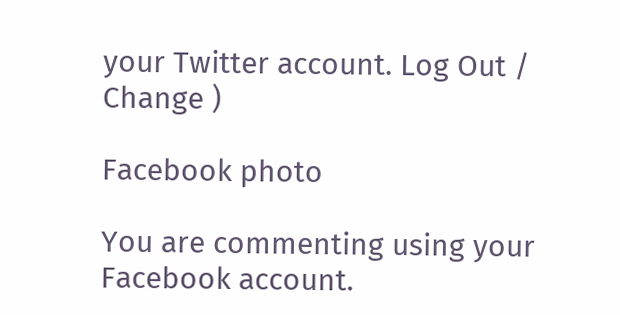your Twitter account. Log Out /  Change )

Facebook photo

You are commenting using your Facebook account.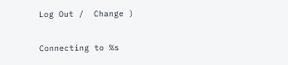Log Out /  Change )

Connecting to %s